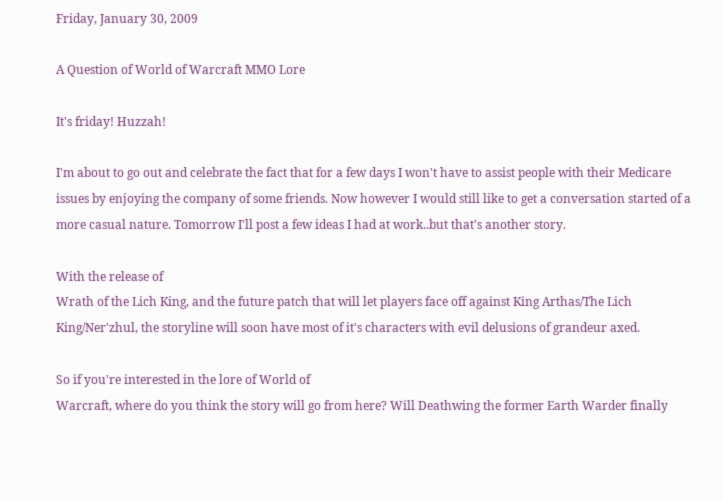Friday, January 30, 2009

A Question of World of Warcraft MMO Lore

It's friday! Huzzah!

I'm about to go out and celebrate the fact that for a few days I won't have to assist people with their Medicare issues by enjoying the company of some friends. Now however I would still like to get a conversation started of a more casual nature. Tomorrow I'll post a few ideas I had at work..but that's another story.

With the release of
Wrath of the Lich King, and the future patch that will let players face off against King Arthas/The Lich King/Ner'zhul, the storyline will soon have most of it's characters with evil delusions of grandeur axed.

So if you're interested in the lore of World of
Warcraft, where do you think the story will go from here? Will Deathwing the former Earth Warder finally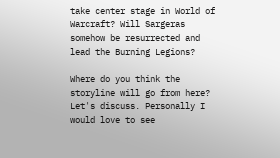take center stage in World of Warcraft? Will Sargeras somehow be resurrected and lead the Burning Legions?

Where do you think the storyline will go from here? Let's discuss. Personally I would love to see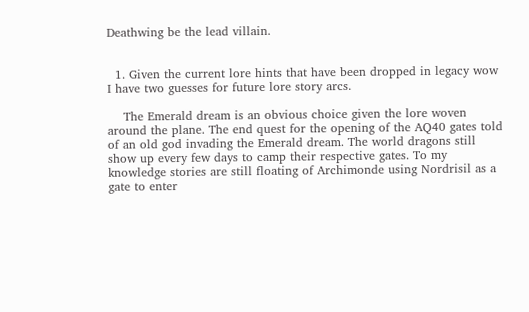Deathwing be the lead villain.


  1. Given the current lore hints that have been dropped in legacy wow I have two guesses for future lore story arcs.

    The Emerald dream is an obvious choice given the lore woven around the plane. The end quest for the opening of the AQ40 gates told of an old god invading the Emerald dream. The world dragons still show up every few days to camp their respective gates. To my knowledge stories are still floating of Archimonde using Nordrisil as a gate to enter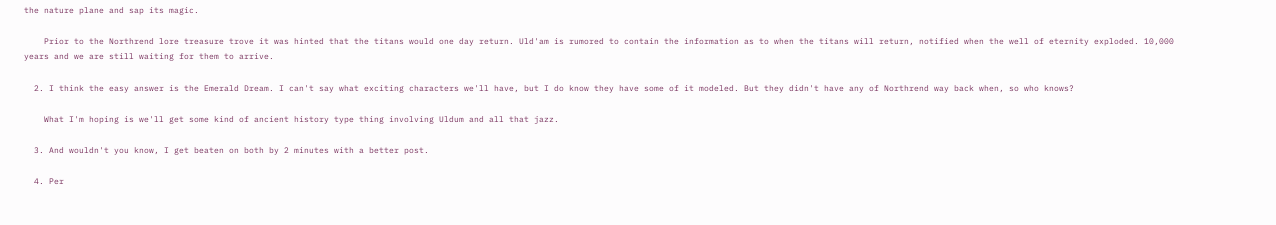the nature plane and sap its magic.

    Prior to the Northrend lore treasure trove it was hinted that the titans would one day return. Uld'am is rumored to contain the information as to when the titans will return, notified when the well of eternity exploded. 10,000 years and we are still waiting for them to arrive.

  2. I think the easy answer is the Emerald Dream. I can't say what exciting characters we'll have, but I do know they have some of it modeled. But they didn't have any of Northrend way back when, so who knows?

    What I'm hoping is we'll get some kind of ancient history type thing involving Uldum and all that jazz.

  3. And wouldn't you know, I get beaten on both by 2 minutes with a better post.

  4. Per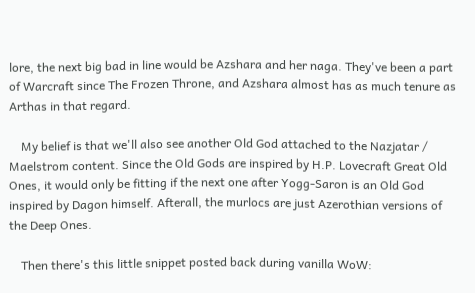lore, the next big bad in line would be Azshara and her naga. They've been a part of Warcraft since The Frozen Throne, and Azshara almost has as much tenure as Arthas in that regard.

    My belief is that we'll also see another Old God attached to the Nazjatar / Maelstrom content. Since the Old Gods are inspired by H.P. Lovecraft Great Old Ones, it would only be fitting if the next one after Yogg-Saron is an Old God inspired by Dagon himself. Afterall, the murlocs are just Azerothian versions of the Deep Ones.

    Then there's this little snippet posted back during vanilla WoW: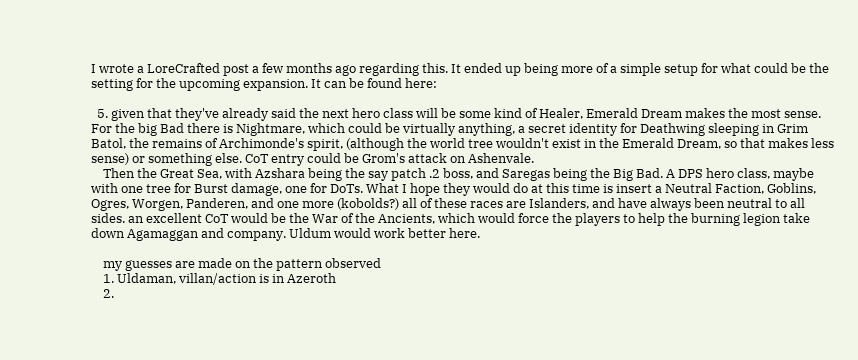I wrote a LoreCrafted post a few months ago regarding this. It ended up being more of a simple setup for what could be the setting for the upcoming expansion. It can be found here:

  5. given that they've already said the next hero class will be some kind of Healer, Emerald Dream makes the most sense. For the big Bad there is Nightmare, which could be virtually anything, a secret identity for Deathwing sleeping in Grim Batol, the remains of Archimonde's spirit, (although the world tree wouldn't exist in the Emerald Dream, so that makes less sense) or something else. CoT entry could be Grom's attack on Ashenvale.
    Then the Great Sea, with Azshara being the say patch .2 boss, and Saregas being the Big Bad. A DPS hero class, maybe with one tree for Burst damage, one for DoTs. What I hope they would do at this time is insert a Neutral Faction, Goblins, Ogres, Worgen, Panderen, and one more (kobolds?) all of these races are Islanders, and have always been neutral to all sides. an excellent CoT would be the War of the Ancients, which would force the players to help the burning legion take down Agamaggan and company. Uldum would work better here.

    my guesses are made on the pattern observed
    1. Uldaman, villan/action is in Azeroth
    2.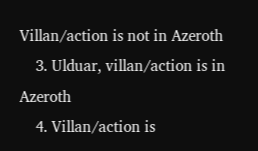Villan/action is not in Azeroth
    3. Ulduar, villan/action is in Azeroth
    4. Villan/action is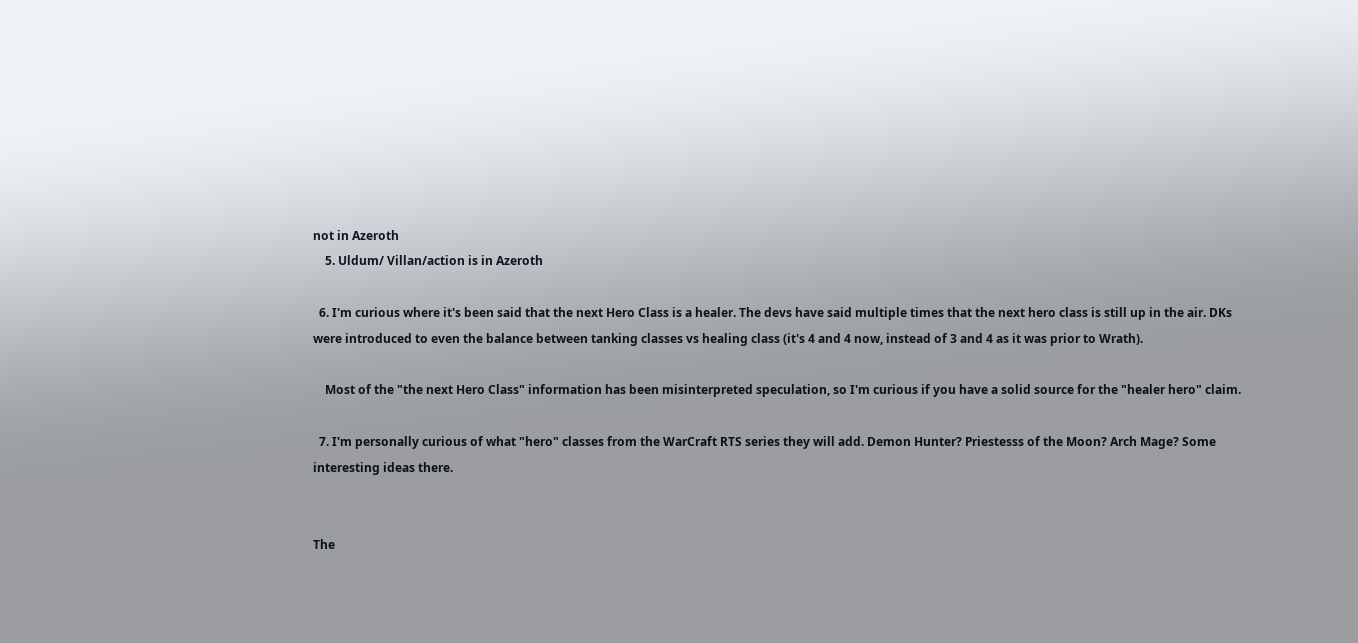not in Azeroth
    5. Uldum/ Villan/action is in Azeroth

  6. I'm curious where it's been said that the next Hero Class is a healer. The devs have said multiple times that the next hero class is still up in the air. DKs were introduced to even the balance between tanking classes vs healing class (it's 4 and 4 now, instead of 3 and 4 as it was prior to Wrath).

    Most of the "the next Hero Class" information has been misinterpreted speculation, so I'm curious if you have a solid source for the "healer hero" claim.

  7. I'm personally curious of what "hero" classes from the WarCraft RTS series they will add. Demon Hunter? Priestesss of the Moon? Arch Mage? Some interesting ideas there.


The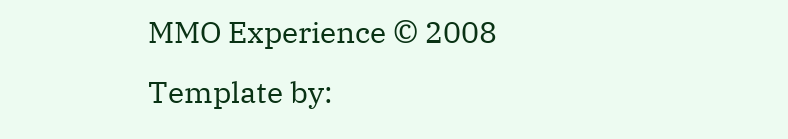MMO Experience © 2008 Template by: